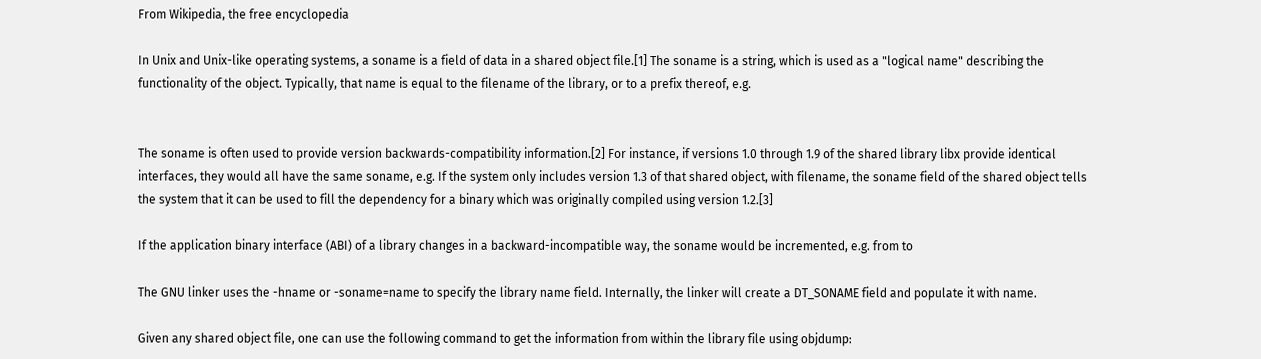From Wikipedia, the free encyclopedia

In Unix and Unix-like operating systems, a soname is a field of data in a shared object file.[1] The soname is a string, which is used as a "logical name" describing the functionality of the object. Typically, that name is equal to the filename of the library, or to a prefix thereof, e.g.


The soname is often used to provide version backwards-compatibility information.[2] For instance, if versions 1.0 through 1.9 of the shared library libx provide identical interfaces, they would all have the same soname, e.g. If the system only includes version 1.3 of that shared object, with filename, the soname field of the shared object tells the system that it can be used to fill the dependency for a binary which was originally compiled using version 1.2.[3]

If the application binary interface (ABI) of a library changes in a backward-incompatible way, the soname would be incremented, e.g. from to

The GNU linker uses the -hname or -soname=name to specify the library name field. Internally, the linker will create a DT_SONAME field and populate it with name.

Given any shared object file, one can use the following command to get the information from within the library file using objdump: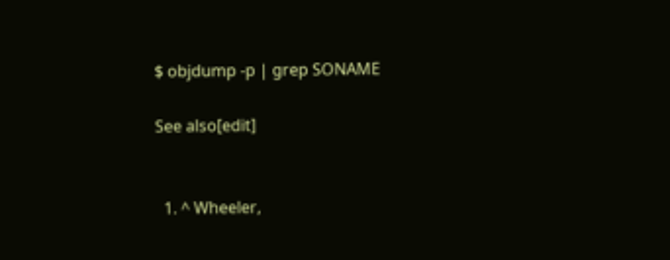$ objdump -p | grep SONAME

See also[edit]


  1. ^ Wheeler,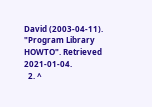David (2003-04-11). "Program Library HOWTO". Retrieved 2021-01-04.
  2. ^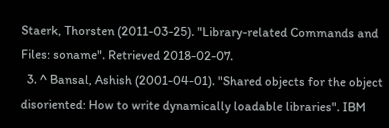Staerk, Thorsten (2011-03-25). "Library-related Commands and Files: soname". Retrieved 2018-02-07.
  3. ^ Bansal, Ashish (2001-04-01). "Shared objects for the object disoriented: How to write dynamically loadable libraries". IBM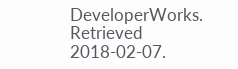DeveloperWorks. Retrieved 2018-02-07.